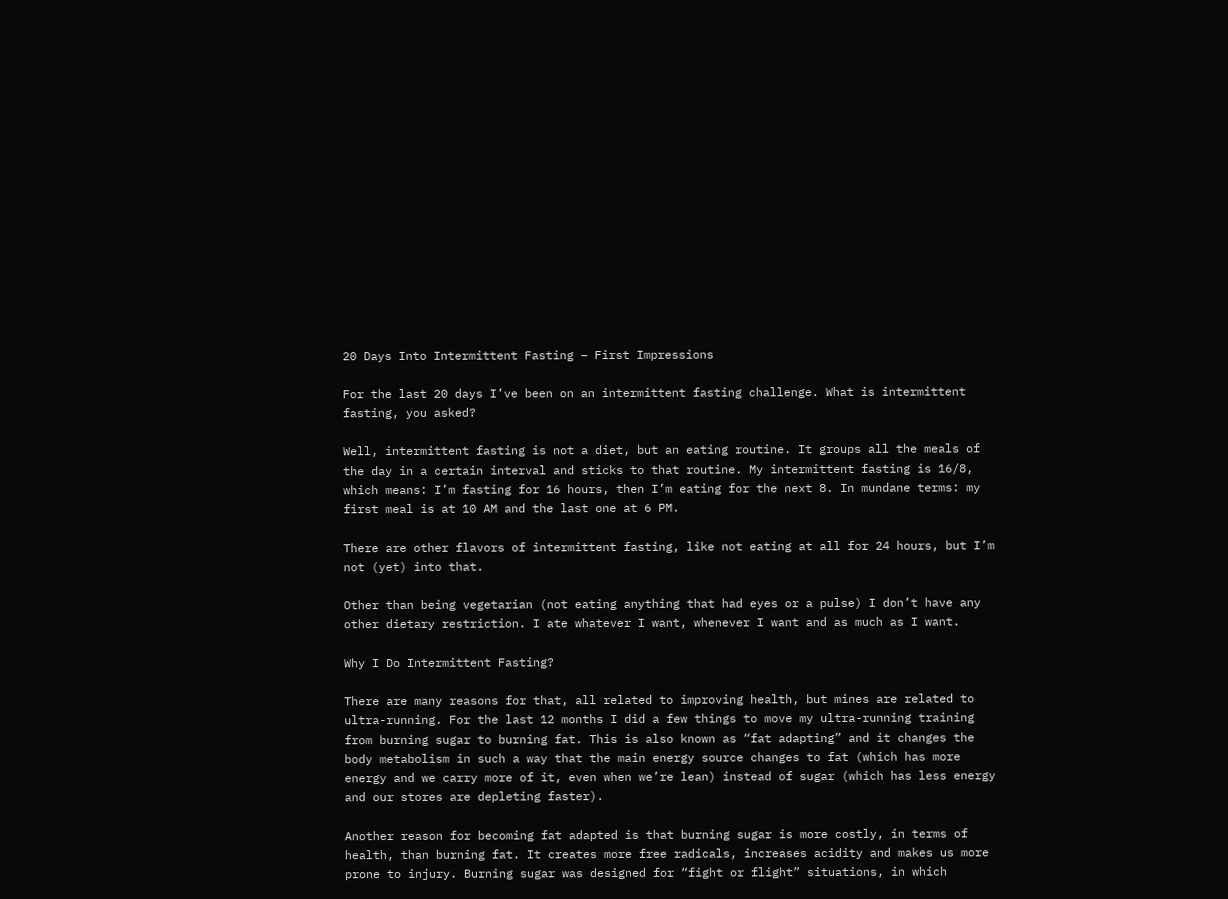20 Days Into Intermittent Fasting – First Impressions

For the last 20 days I’ve been on an intermittent fasting challenge. What is intermittent fasting, you asked?

Well, intermittent fasting is not a diet, but an eating routine. It groups all the meals of the day in a certain interval and sticks to that routine. My intermittent fasting is 16/8, which means: I’m fasting for 16 hours, then I’m eating for the next 8. In mundane terms: my first meal is at 10 AM and the last one at 6 PM.

There are other flavors of intermittent fasting, like not eating at all for 24 hours, but I’m not (yet) into that.

Other than being vegetarian (not eating anything that had eyes or a pulse) I don’t have any other dietary restriction. I ate whatever I want, whenever I want and as much as I want.

Why I Do Intermittent Fasting?

There are many reasons for that, all related to improving health, but mines are related to ultra-running. For the last 12 months I did a few things to move my ultra-running training from burning sugar to burning fat. This is also known as “fat adapting” and it changes the body metabolism in such a way that the main energy source changes to fat (which has more energy and we carry more of it, even when we’re lean) instead of sugar (which has less energy and our stores are depleting faster).

Another reason for becoming fat adapted is that burning sugar is more costly, in terms of health, than burning fat. It creates more free radicals, increases acidity and makes us more prone to injury. Burning sugar was designed for “fight or flight” situations, in which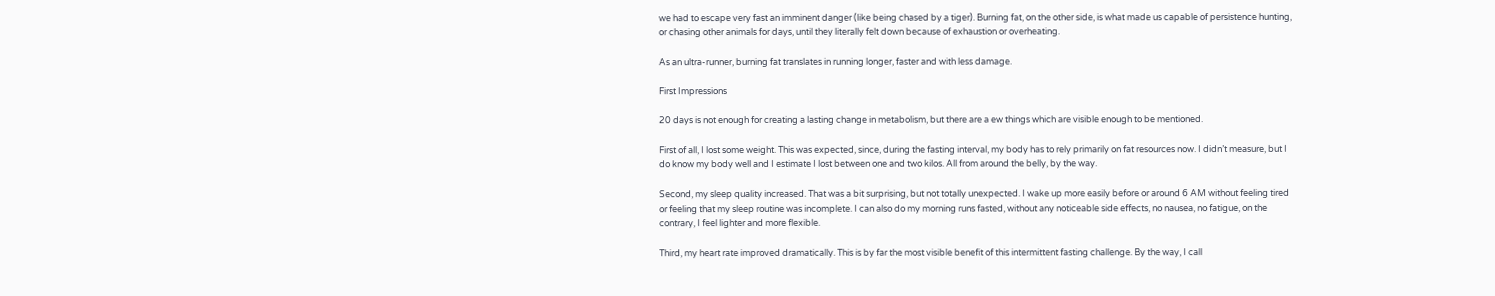we had to escape very fast an imminent danger (like being chased by a tiger). Burning fat, on the other side, is what made us capable of persistence hunting, or chasing other animals for days, until they literally felt down because of exhaustion or overheating.

As an ultra-runner, burning fat translates in running longer, faster and with less damage.

First Impressions

20 days is not enough for creating a lasting change in metabolism, but there are a ew things which are visible enough to be mentioned.

First of all, I lost some weight. This was expected, since, during the fasting interval, my body has to rely primarily on fat resources now. I didn’t measure, but I do know my body well and I estimate I lost between one and two kilos. All from around the belly, by the way.

Second, my sleep quality increased. That was a bit surprising, but not totally unexpected. I wake up more easily before or around 6 AM without feeling tired or feeling that my sleep routine was incomplete. I can also do my morning runs fasted, without any noticeable side effects, no nausea, no fatigue, on the contrary, I feel lighter and more flexible.

Third, my heart rate improved dramatically. This is by far the most visible benefit of this intermittent fasting challenge. By the way, I call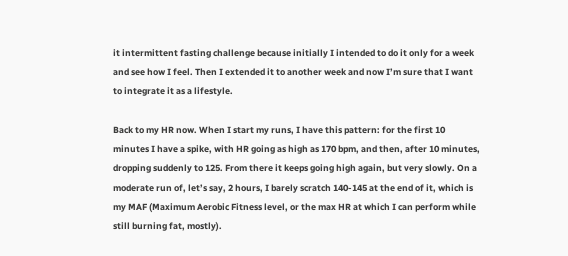it intermittent fasting challenge because initially I intended to do it only for a week and see how I feel. Then I extended it to another week and now I’m sure that I want to integrate it as a lifestyle.

Back to my HR now. When I start my runs, I have this pattern: for the first 10 minutes I have a spike, with HR going as high as 170 bpm, and then, after 10 minutes, dropping suddenly to 125. From there it keeps going high again, but very slowly. On a moderate run of, let’s say, 2 hours, I barely scratch 140-145 at the end of it, which is my MAF (Maximum Aerobic Fitness level, or the max HR at which I can perform while still burning fat, mostly).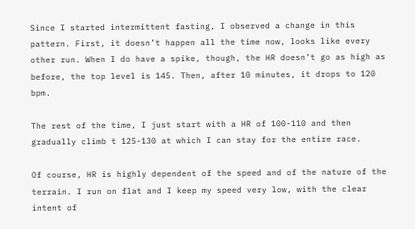Since I started intermittent fasting, I observed a change in this pattern. First, it doesn’t happen all the time now, looks like every other run. When I do have a spike, though, the HR doesn’t go as high as before, the top level is 145. Then, after 10 minutes, it drops to 120 bpm.

The rest of the time, I just start with a HR of 100-110 and then gradually climb t 125-130 at which I can stay for the entire race.

Of course, HR is highly dependent of the speed and of the nature of the terrain. I run on flat and I keep my speed very low, with the clear intent of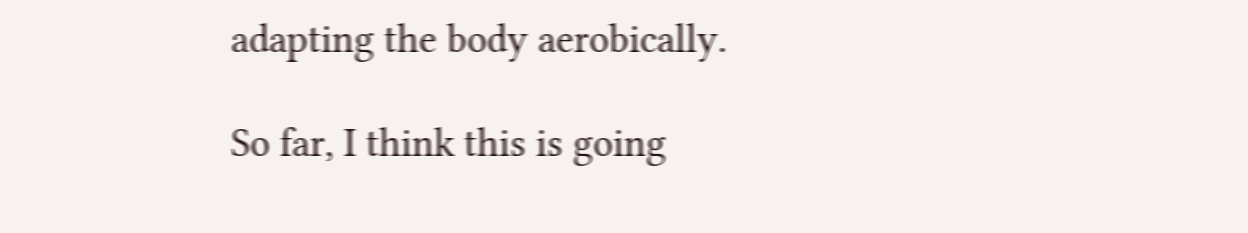adapting the body aerobically.

So far, I think this is going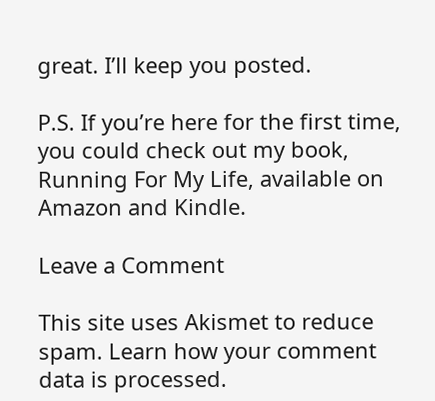great. I’ll keep you posted.

P.S. If you’re here for the first time, you could check out my book, Running For My Life, available on Amazon and Kindle.

Leave a Comment

This site uses Akismet to reduce spam. Learn how your comment data is processed.